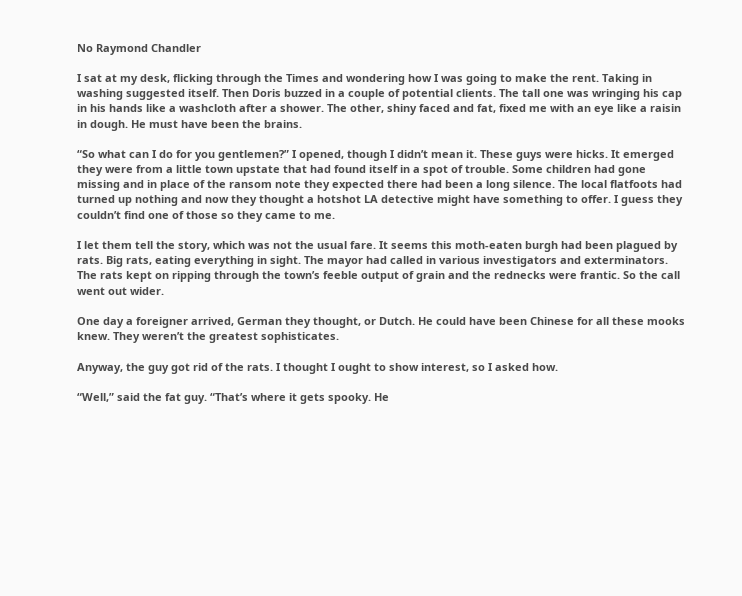No Raymond Chandler

I sat at my desk, flicking through the Times and wondering how I was going to make the rent. Taking in washing suggested itself. Then Doris buzzed in a couple of potential clients. The tall one was wringing his cap in his hands like a washcloth after a shower. The other, shiny faced and fat, fixed me with an eye like a raisin in dough. He must have been the brains.

“So what can I do for you gentlemen?” I opened, though I didn’t mean it. These guys were hicks. It emerged they were from a little town upstate that had found itself in a spot of trouble. Some children had gone missing and in place of the ransom note they expected there had been a long silence. The local flatfoots had turned up nothing and now they thought a hotshot LA detective might have something to offer. I guess they couldn’t find one of those so they came to me.

I let them tell the story, which was not the usual fare. It seems this moth-eaten burgh had been plagued by rats. Big rats, eating everything in sight. The mayor had called in various investigators and exterminators. The rats kept on ripping through the town’s feeble output of grain and the rednecks were frantic. So the call went out wider.

One day a foreigner arrived, German they thought, or Dutch. He could have been Chinese for all these mooks knew. They weren’t the greatest sophisticates.

Anyway, the guy got rid of the rats. I thought I ought to show interest, so I asked how.

“Well,” said the fat guy. “That’s where it gets spooky. He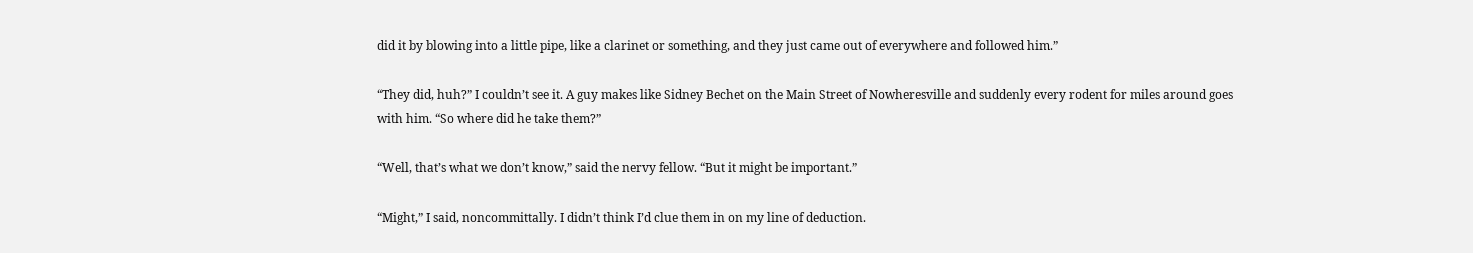did it by blowing into a little pipe, like a clarinet or something, and they just came out of everywhere and followed him.”

“They did, huh?” I couldn’t see it. A guy makes like Sidney Bechet on the Main Street of Nowheresville and suddenly every rodent for miles around goes with him. “So where did he take them?”

“Well, that’s what we don’t know,” said the nervy fellow. “But it might be important.”

“Might,” I said, noncommittally. I didn’t think I’d clue them in on my line of deduction.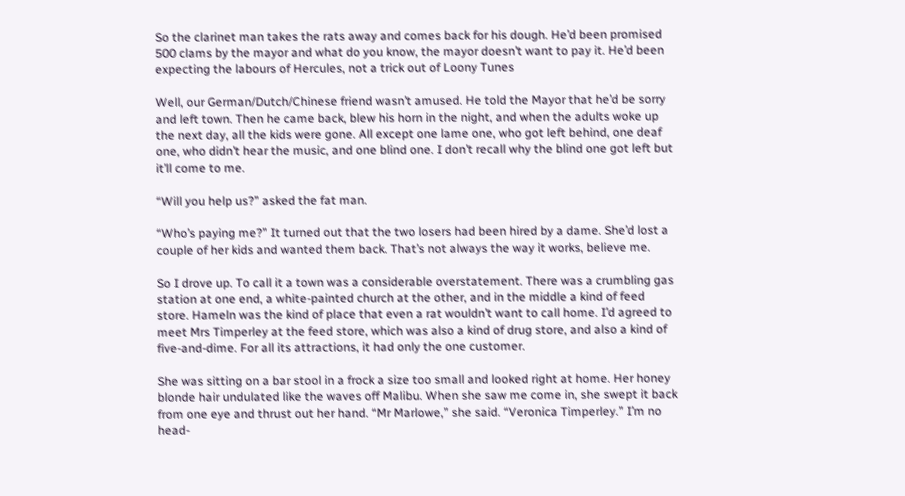So the clarinet man takes the rats away and comes back for his dough. He’d been promised 500 clams by the mayor and what do you know, the mayor doesn’t want to pay it. He’d been expecting the labours of Hercules, not a trick out of Loony Tunes

Well, our German/Dutch/Chinese friend wasn’t amused. He told the Mayor that he’d be sorry and left town. Then he came back, blew his horn in the night, and when the adults woke up the next day, all the kids were gone. All except one lame one, who got left behind, one deaf one, who didn’t hear the music, and one blind one. I don’t recall why the blind one got left but it’ll come to me.

“Will you help us?” asked the fat man.

“Who’s paying me?” It turned out that the two losers had been hired by a dame. She’d lost a couple of her kids and wanted them back. That’s not always the way it works, believe me.

So I drove up. To call it a town was a considerable overstatement. There was a crumbling gas station at one end, a white-painted church at the other, and in the middle a kind of feed store. Hameln was the kind of place that even a rat wouldn’t want to call home. I’d agreed to meet Mrs Timperley at the feed store, which was also a kind of drug store, and also a kind of five-and-dime. For all its attractions, it had only the one customer.

She was sitting on a bar stool in a frock a size too small and looked right at home. Her honey blonde hair undulated like the waves off Malibu. When she saw me come in, she swept it back from one eye and thrust out her hand. “Mr Marlowe,” she said. “Veronica Timperley.” I’m no head-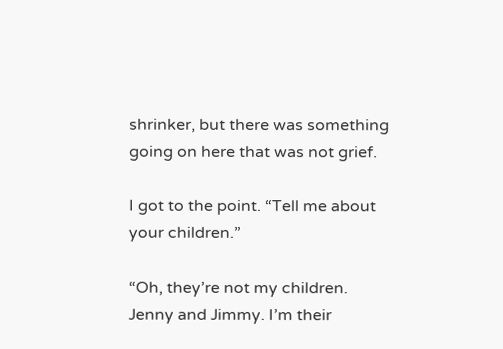shrinker, but there was something going on here that was not grief.

I got to the point. “Tell me about your children.”

“Oh, they’re not my children. Jenny and Jimmy. I’m their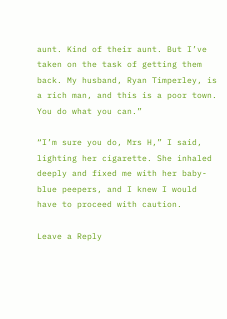aunt. Kind of their aunt. But I’ve taken on the task of getting them back. My husband, Ryan Timperley, is a rich man, and this is a poor town. You do what you can.”

“I’m sure you do, Mrs H,” I said, lighting her cigarette. She inhaled deeply and fixed me with her baby-blue peepers, and I knew I would have to proceed with caution.

Leave a Reply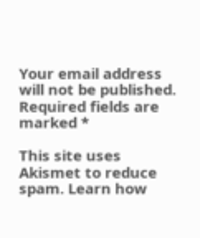Your email address will not be published. Required fields are marked *

This site uses Akismet to reduce spam. Learn how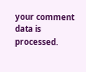your comment data is processed.